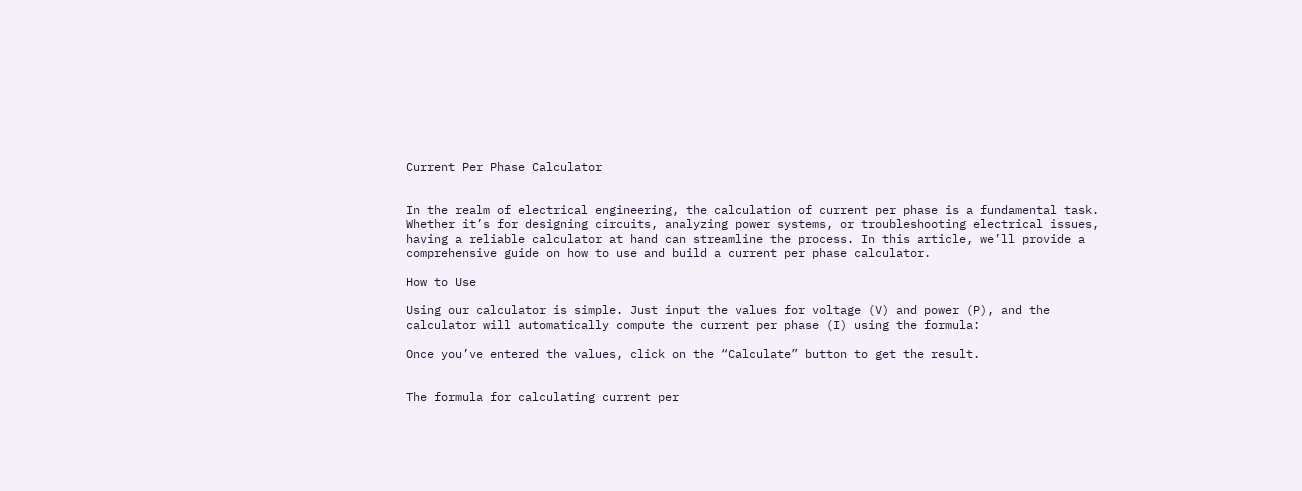Current Per Phase Calculator


In the realm of electrical engineering, the calculation of current per phase is a fundamental task. Whether it’s for designing circuits, analyzing power systems, or troubleshooting electrical issues, having a reliable calculator at hand can streamline the process. In this article, we’ll provide a comprehensive guide on how to use and build a current per phase calculator.

How to Use

Using our calculator is simple. Just input the values for voltage (V) and power (P), and the calculator will automatically compute the current per phase (I) using the formula:

Once you’ve entered the values, click on the “Calculate” button to get the result.


The formula for calculating current per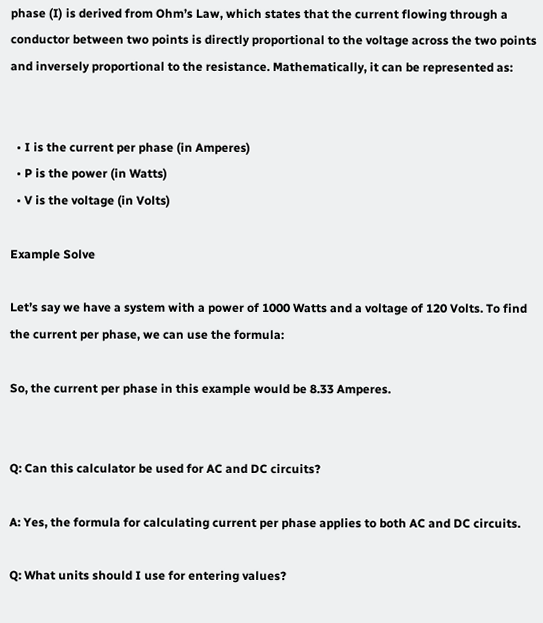phase (I) is derived from Ohm’s Law, which states that the current flowing through a conductor between two points is directly proportional to the voltage across the two points and inversely proportional to the resistance. Mathematically, it can be represented as:


  • I is the current per phase (in Amperes)
  • P is the power (in Watts)
  • V is the voltage (in Volts)

Example Solve

Let’s say we have a system with a power of 1000 Watts and a voltage of 120 Volts. To find the current per phase, we can use the formula:

So, the current per phase in this example would be 8.33 Amperes.


Q: Can this calculator be used for AC and DC circuits?

A: Yes, the formula for calculating current per phase applies to both AC and DC circuits.

Q: What units should I use for entering values?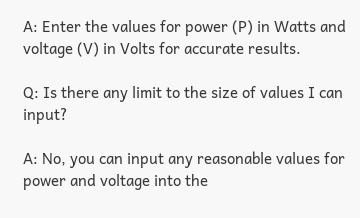A: Enter the values for power (P) in Watts and voltage (V) in Volts for accurate results.

Q: Is there any limit to the size of values I can input?

A: No, you can input any reasonable values for power and voltage into the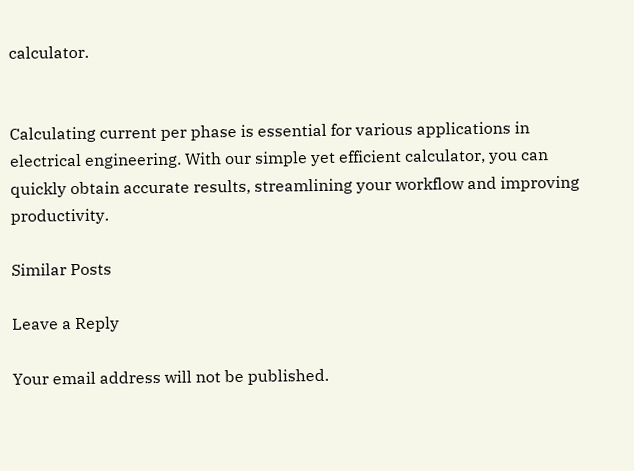calculator.


Calculating current per phase is essential for various applications in electrical engineering. With our simple yet efficient calculator, you can quickly obtain accurate results, streamlining your workflow and improving productivity.

Similar Posts

Leave a Reply

Your email address will not be published.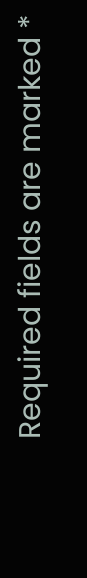Required fields are marked *